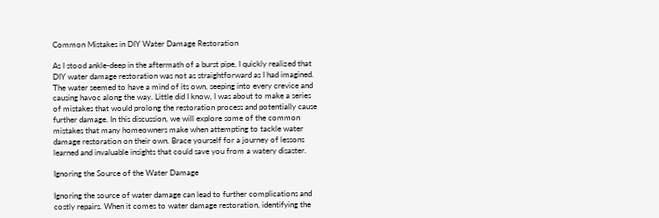Common Mistakes in DIY Water Damage Restoration

As I stood ankle-deep in the aftermath of a burst pipe, I quickly realized that DIY water damage restoration was not as straightforward as I had imagined. The water seemed to have a mind of its own, seeping into every crevice and causing havoc along the way. Little did I know, I was about to make a series of mistakes that would prolong the restoration process and potentially cause further damage. In this discussion, we will explore some of the common mistakes that many homeowners make when attempting to tackle water damage restoration on their own. Brace yourself for a journey of lessons learned and invaluable insights that could save you from a watery disaster.

Ignoring the Source of the Water Damage

Ignoring the source of water damage can lead to further complications and costly repairs. When it comes to water damage restoration, identifying the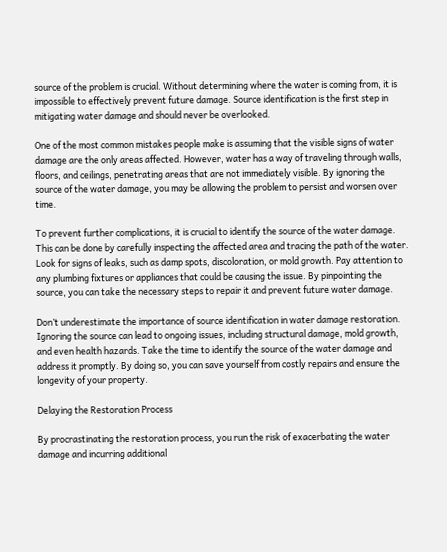source of the problem is crucial. Without determining where the water is coming from, it is impossible to effectively prevent future damage. Source identification is the first step in mitigating water damage and should never be overlooked.

One of the most common mistakes people make is assuming that the visible signs of water damage are the only areas affected. However, water has a way of traveling through walls, floors, and ceilings, penetrating areas that are not immediately visible. By ignoring the source of the water damage, you may be allowing the problem to persist and worsen over time.

To prevent further complications, it is crucial to identify the source of the water damage. This can be done by carefully inspecting the affected area and tracing the path of the water. Look for signs of leaks, such as damp spots, discoloration, or mold growth. Pay attention to any plumbing fixtures or appliances that could be causing the issue. By pinpointing the source, you can take the necessary steps to repair it and prevent future water damage.

Don’t underestimate the importance of source identification in water damage restoration. Ignoring the source can lead to ongoing issues, including structural damage, mold growth, and even health hazards. Take the time to identify the source of the water damage and address it promptly. By doing so, you can save yourself from costly repairs and ensure the longevity of your property.

Delaying the Restoration Process

By procrastinating the restoration process, you run the risk of exacerbating the water damage and incurring additional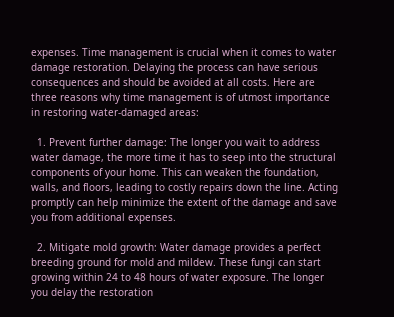expenses. Time management is crucial when it comes to water damage restoration. Delaying the process can have serious consequences and should be avoided at all costs. Here are three reasons why time management is of utmost importance in restoring water-damaged areas:

  1. Prevent further damage: The longer you wait to address water damage, the more time it has to seep into the structural components of your home. This can weaken the foundation, walls, and floors, leading to costly repairs down the line. Acting promptly can help minimize the extent of the damage and save you from additional expenses.

  2. Mitigate mold growth: Water damage provides a perfect breeding ground for mold and mildew. These fungi can start growing within 24 to 48 hours of water exposure. The longer you delay the restoration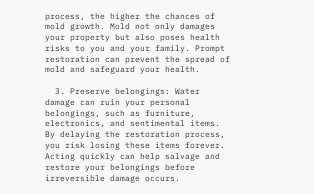process, the higher the chances of mold growth. Mold not only damages your property but also poses health risks to you and your family. Prompt restoration can prevent the spread of mold and safeguard your health.

  3. Preserve belongings: Water damage can ruin your personal belongings, such as furniture, electronics, and sentimental items. By delaying the restoration process, you risk losing these items forever. Acting quickly can help salvage and restore your belongings before irreversible damage occurs.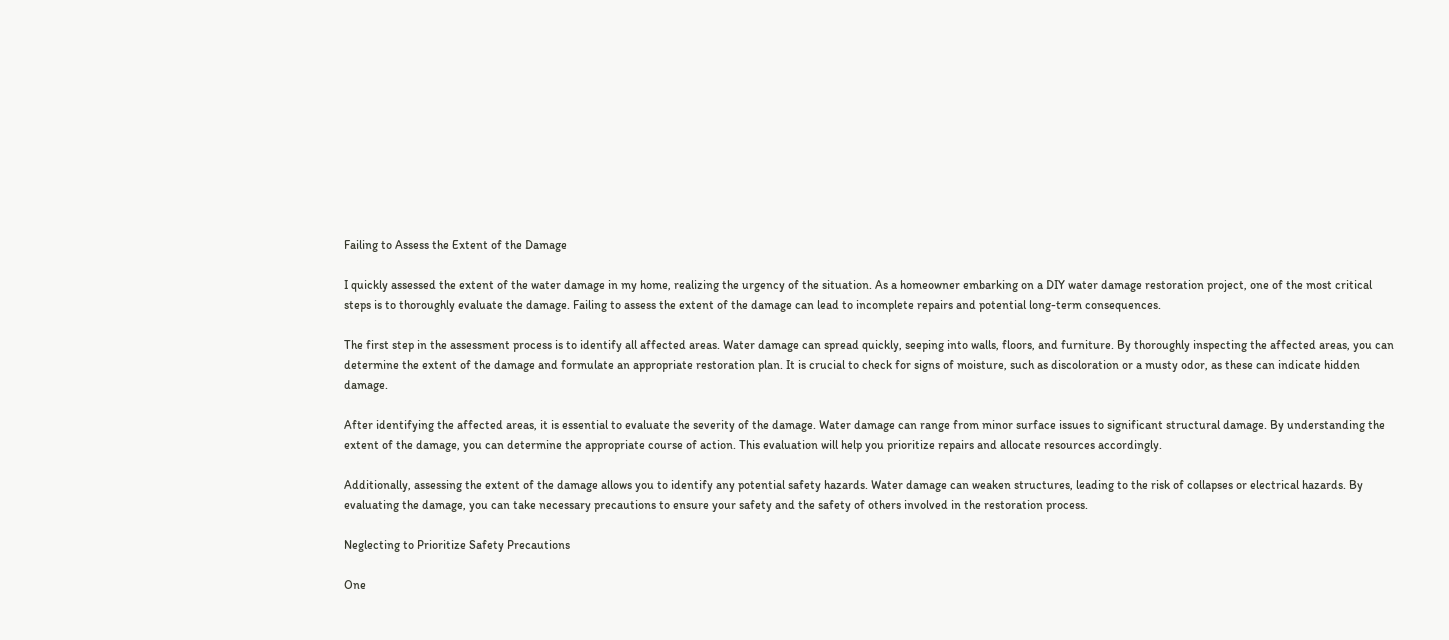Failing to Assess the Extent of the Damage

I quickly assessed the extent of the water damage in my home, realizing the urgency of the situation. As a homeowner embarking on a DIY water damage restoration project, one of the most critical steps is to thoroughly evaluate the damage. Failing to assess the extent of the damage can lead to incomplete repairs and potential long-term consequences.

The first step in the assessment process is to identify all affected areas. Water damage can spread quickly, seeping into walls, floors, and furniture. By thoroughly inspecting the affected areas, you can determine the extent of the damage and formulate an appropriate restoration plan. It is crucial to check for signs of moisture, such as discoloration or a musty odor, as these can indicate hidden damage.

After identifying the affected areas, it is essential to evaluate the severity of the damage. Water damage can range from minor surface issues to significant structural damage. By understanding the extent of the damage, you can determine the appropriate course of action. This evaluation will help you prioritize repairs and allocate resources accordingly.

Additionally, assessing the extent of the damage allows you to identify any potential safety hazards. Water damage can weaken structures, leading to the risk of collapses or electrical hazards. By evaluating the damage, you can take necessary precautions to ensure your safety and the safety of others involved in the restoration process.

Neglecting to Prioritize Safety Precautions

One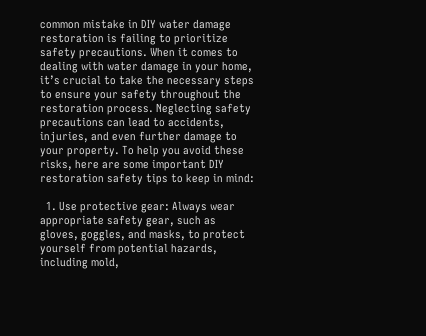common mistake in DIY water damage restoration is failing to prioritize safety precautions. When it comes to dealing with water damage in your home, it’s crucial to take the necessary steps to ensure your safety throughout the restoration process. Neglecting safety precautions can lead to accidents, injuries, and even further damage to your property. To help you avoid these risks, here are some important DIY restoration safety tips to keep in mind:

  1. Use protective gear: Always wear appropriate safety gear, such as gloves, goggles, and masks, to protect yourself from potential hazards, including mold,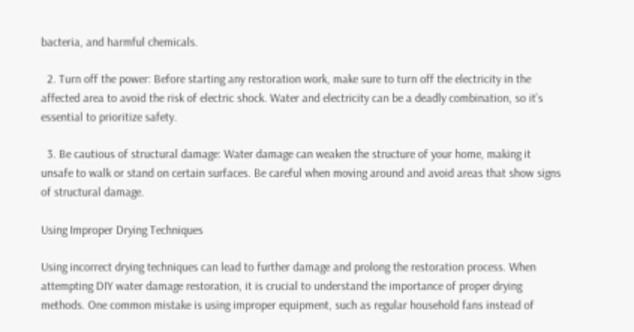bacteria, and harmful chemicals.

  2. Turn off the power: Before starting any restoration work, make sure to turn off the electricity in the affected area to avoid the risk of electric shock. Water and electricity can be a deadly combination, so it’s essential to prioritize safety.

  3. Be cautious of structural damage: Water damage can weaken the structure of your home, making it unsafe to walk or stand on certain surfaces. Be careful when moving around and avoid areas that show signs of structural damage.

Using Improper Drying Techniques

Using incorrect drying techniques can lead to further damage and prolong the restoration process. When attempting DIY water damage restoration, it is crucial to understand the importance of proper drying methods. One common mistake is using improper equipment, such as regular household fans instead of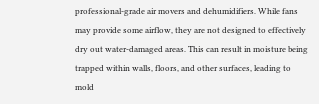professional-grade air movers and dehumidifiers. While fans may provide some airflow, they are not designed to effectively dry out water-damaged areas. This can result in moisture being trapped within walls, floors, and other surfaces, leading to mold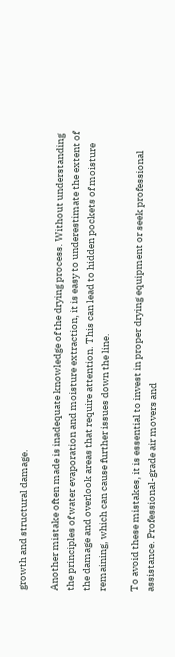growth and structural damage.

Another mistake often made is inadequate knowledge of the drying process. Without understanding the principles of water evaporation and moisture extraction, it is easy to underestimate the extent of the damage and overlook areas that require attention. This can lead to hidden pockets of moisture remaining, which can cause further issues down the line.

To avoid these mistakes, it is essential to invest in proper drying equipment or seek professional assistance. Professional-grade air movers and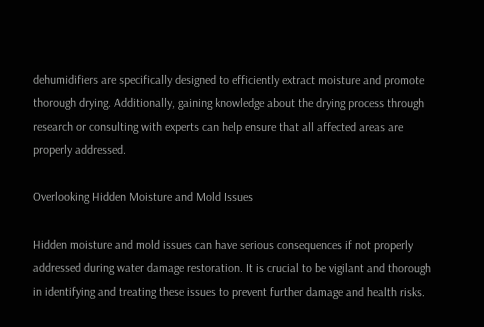dehumidifiers are specifically designed to efficiently extract moisture and promote thorough drying. Additionally, gaining knowledge about the drying process through research or consulting with experts can help ensure that all affected areas are properly addressed.

Overlooking Hidden Moisture and Mold Issues

Hidden moisture and mold issues can have serious consequences if not properly addressed during water damage restoration. It is crucial to be vigilant and thorough in identifying and treating these issues to prevent further damage and health risks.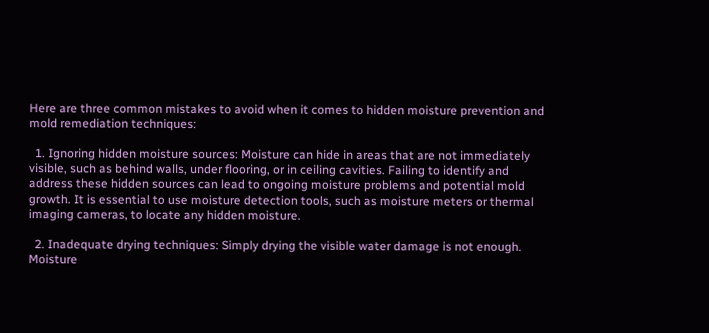Here are three common mistakes to avoid when it comes to hidden moisture prevention and mold remediation techniques:

  1. Ignoring hidden moisture sources: Moisture can hide in areas that are not immediately visible, such as behind walls, under flooring, or in ceiling cavities. Failing to identify and address these hidden sources can lead to ongoing moisture problems and potential mold growth. It is essential to use moisture detection tools, such as moisture meters or thermal imaging cameras, to locate any hidden moisture.

  2. Inadequate drying techniques: Simply drying the visible water damage is not enough. Moisture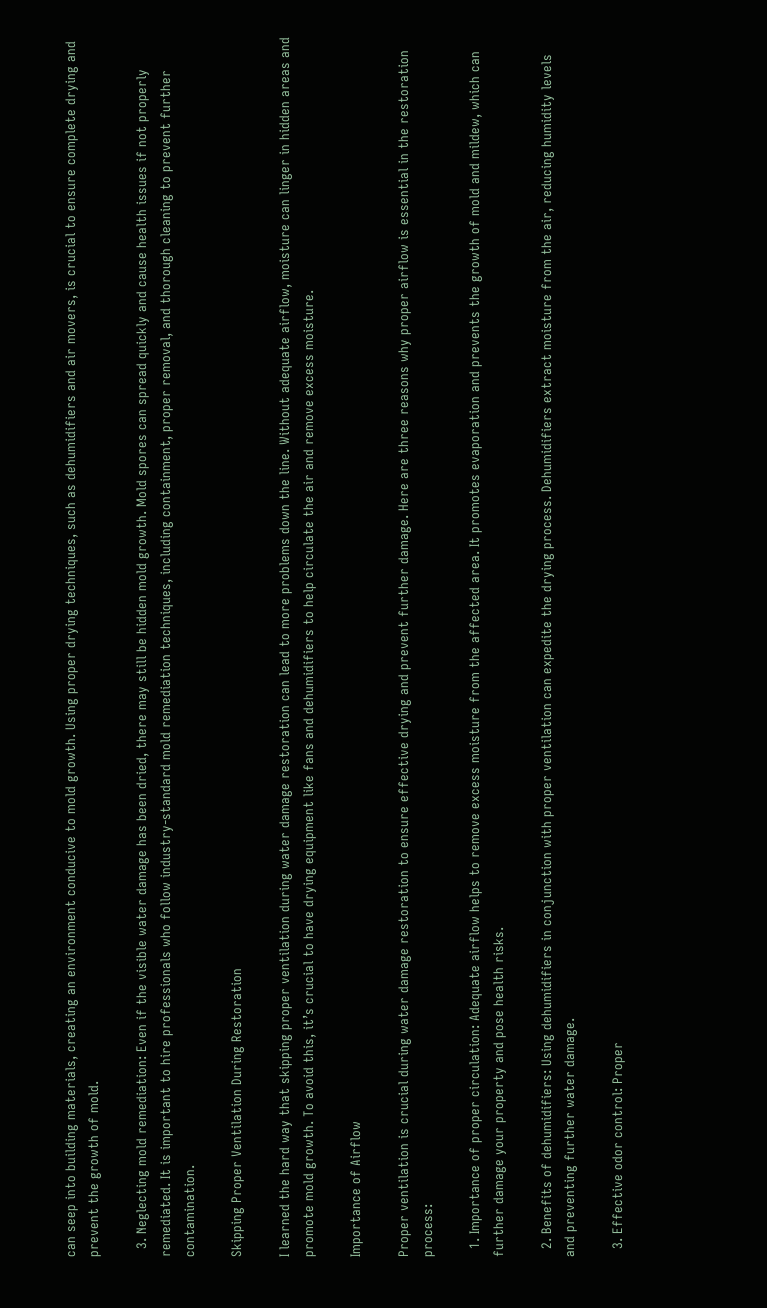can seep into building materials, creating an environment conducive to mold growth. Using proper drying techniques, such as dehumidifiers and air movers, is crucial to ensure complete drying and prevent the growth of mold.

  3. Neglecting mold remediation: Even if the visible water damage has been dried, there may still be hidden mold growth. Mold spores can spread quickly and cause health issues if not properly remediated. It is important to hire professionals who follow industry-standard mold remediation techniques, including containment, proper removal, and thorough cleaning to prevent further contamination.

Skipping Proper Ventilation During Restoration

I learned the hard way that skipping proper ventilation during water damage restoration can lead to more problems down the line. Without adequate airflow, moisture can linger in hidden areas and promote mold growth. To avoid this, it’s crucial to have drying equipment like fans and dehumidifiers to help circulate the air and remove excess moisture.

Importance of Airflow

Proper ventilation is crucial during water damage restoration to ensure effective drying and prevent further damage. Here are three reasons why proper airflow is essential in the restoration process:

  1. Importance of proper circulation: Adequate airflow helps to remove excess moisture from the affected area. It promotes evaporation and prevents the growth of mold and mildew, which can further damage your property and pose health risks.

  2. Benefits of dehumidifiers: Using dehumidifiers in conjunction with proper ventilation can expedite the drying process. Dehumidifiers extract moisture from the air, reducing humidity levels and preventing further water damage.

  3. Effective odor control: Proper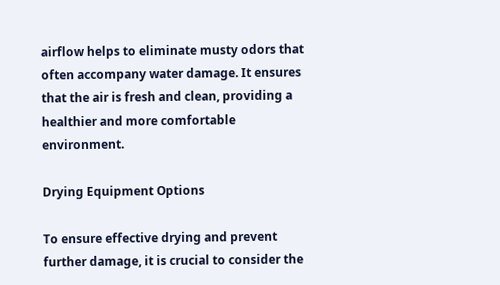airflow helps to eliminate musty odors that often accompany water damage. It ensures that the air is fresh and clean, providing a healthier and more comfortable environment.

Drying Equipment Options

To ensure effective drying and prevent further damage, it is crucial to consider the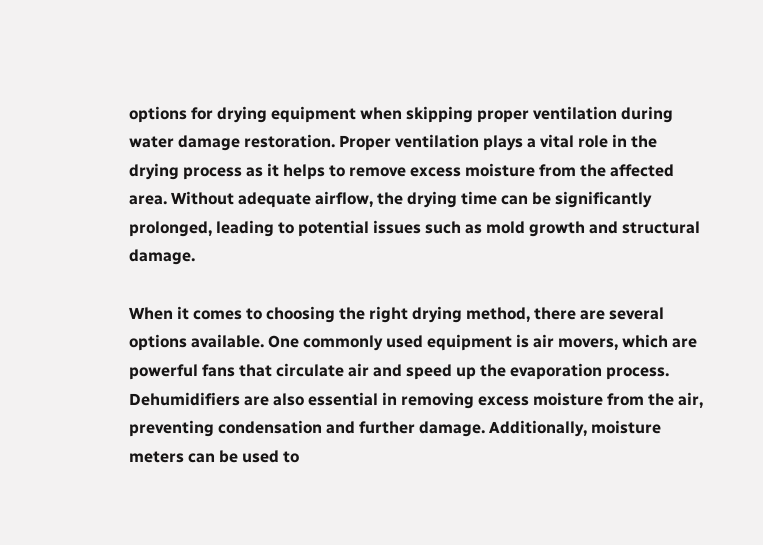options for drying equipment when skipping proper ventilation during water damage restoration. Proper ventilation plays a vital role in the drying process as it helps to remove excess moisture from the affected area. Without adequate airflow, the drying time can be significantly prolonged, leading to potential issues such as mold growth and structural damage.

When it comes to choosing the right drying method, there are several options available. One commonly used equipment is air movers, which are powerful fans that circulate air and speed up the evaporation process. Dehumidifiers are also essential in removing excess moisture from the air, preventing condensation and further damage. Additionally, moisture meters can be used to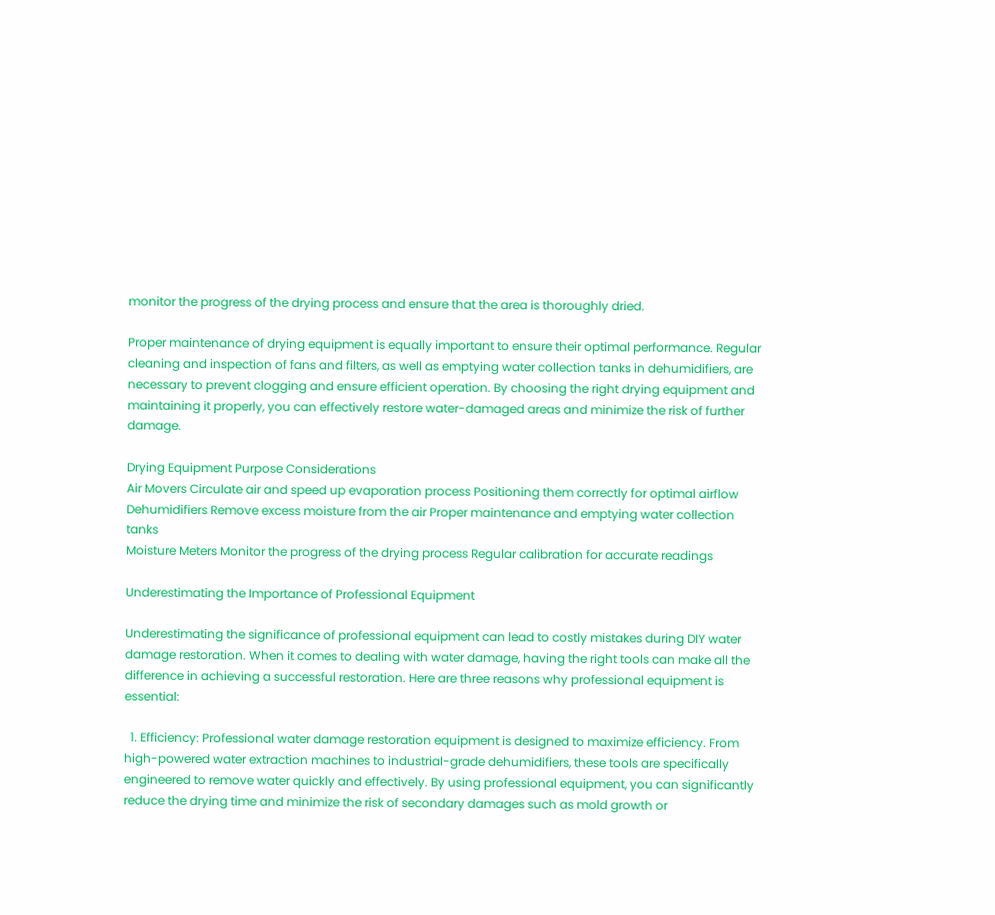monitor the progress of the drying process and ensure that the area is thoroughly dried.

Proper maintenance of drying equipment is equally important to ensure their optimal performance. Regular cleaning and inspection of fans and filters, as well as emptying water collection tanks in dehumidifiers, are necessary to prevent clogging and ensure efficient operation. By choosing the right drying equipment and maintaining it properly, you can effectively restore water-damaged areas and minimize the risk of further damage.

Drying Equipment Purpose Considerations
Air Movers Circulate air and speed up evaporation process Positioning them correctly for optimal airflow
Dehumidifiers Remove excess moisture from the air Proper maintenance and emptying water collection tanks
Moisture Meters Monitor the progress of the drying process Regular calibration for accurate readings

Underestimating the Importance of Professional Equipment

Underestimating the significance of professional equipment can lead to costly mistakes during DIY water damage restoration. When it comes to dealing with water damage, having the right tools can make all the difference in achieving a successful restoration. Here are three reasons why professional equipment is essential:

  1. Efficiency: Professional water damage restoration equipment is designed to maximize efficiency. From high-powered water extraction machines to industrial-grade dehumidifiers, these tools are specifically engineered to remove water quickly and effectively. By using professional equipment, you can significantly reduce the drying time and minimize the risk of secondary damages such as mold growth or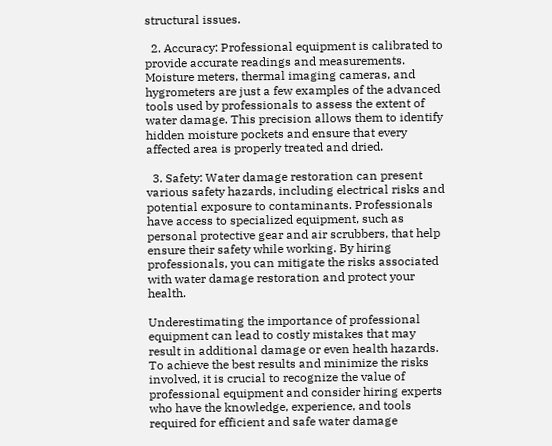structural issues.

  2. Accuracy: Professional equipment is calibrated to provide accurate readings and measurements. Moisture meters, thermal imaging cameras, and hygrometers are just a few examples of the advanced tools used by professionals to assess the extent of water damage. This precision allows them to identify hidden moisture pockets and ensure that every affected area is properly treated and dried.

  3. Safety: Water damage restoration can present various safety hazards, including electrical risks and potential exposure to contaminants. Professionals have access to specialized equipment, such as personal protective gear and air scrubbers, that help ensure their safety while working. By hiring professionals, you can mitigate the risks associated with water damage restoration and protect your health.

Underestimating the importance of professional equipment can lead to costly mistakes that may result in additional damage or even health hazards. To achieve the best results and minimize the risks involved, it is crucial to recognize the value of professional equipment and consider hiring experts who have the knowledge, experience, and tools required for efficient and safe water damage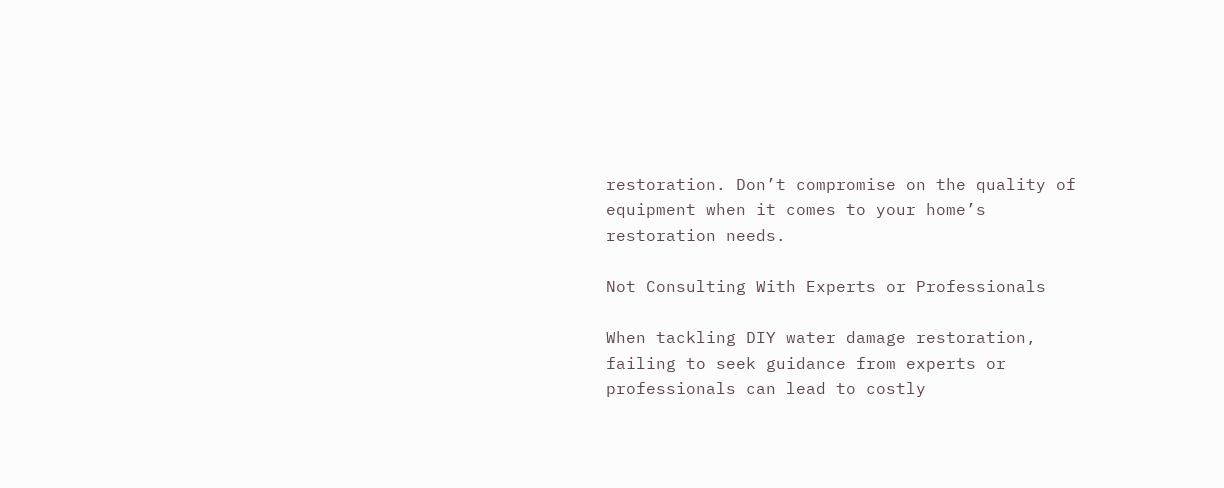restoration. Don’t compromise on the quality of equipment when it comes to your home’s restoration needs.

Not Consulting With Experts or Professionals

When tackling DIY water damage restoration, failing to seek guidance from experts or professionals can lead to costly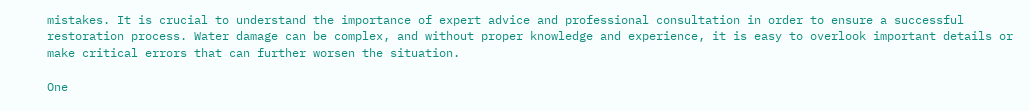mistakes. It is crucial to understand the importance of expert advice and professional consultation in order to ensure a successful restoration process. Water damage can be complex, and without proper knowledge and experience, it is easy to overlook important details or make critical errors that can further worsen the situation.

One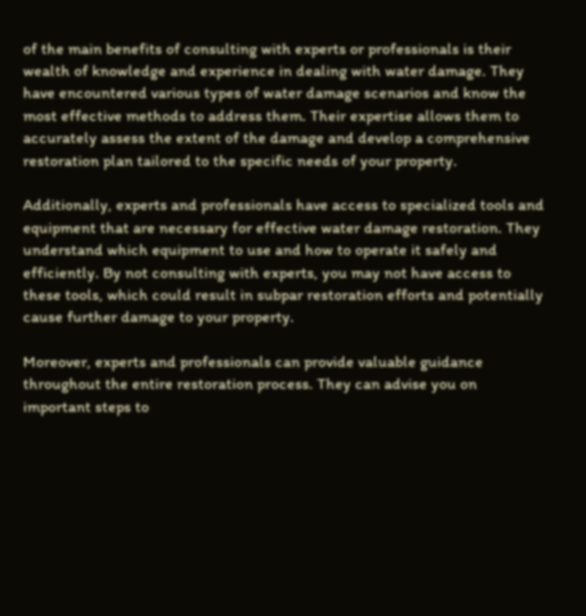of the main benefits of consulting with experts or professionals is their wealth of knowledge and experience in dealing with water damage. They have encountered various types of water damage scenarios and know the most effective methods to address them. Their expertise allows them to accurately assess the extent of the damage and develop a comprehensive restoration plan tailored to the specific needs of your property.

Additionally, experts and professionals have access to specialized tools and equipment that are necessary for effective water damage restoration. They understand which equipment to use and how to operate it safely and efficiently. By not consulting with experts, you may not have access to these tools, which could result in subpar restoration efforts and potentially cause further damage to your property.

Moreover, experts and professionals can provide valuable guidance throughout the entire restoration process. They can advise you on important steps to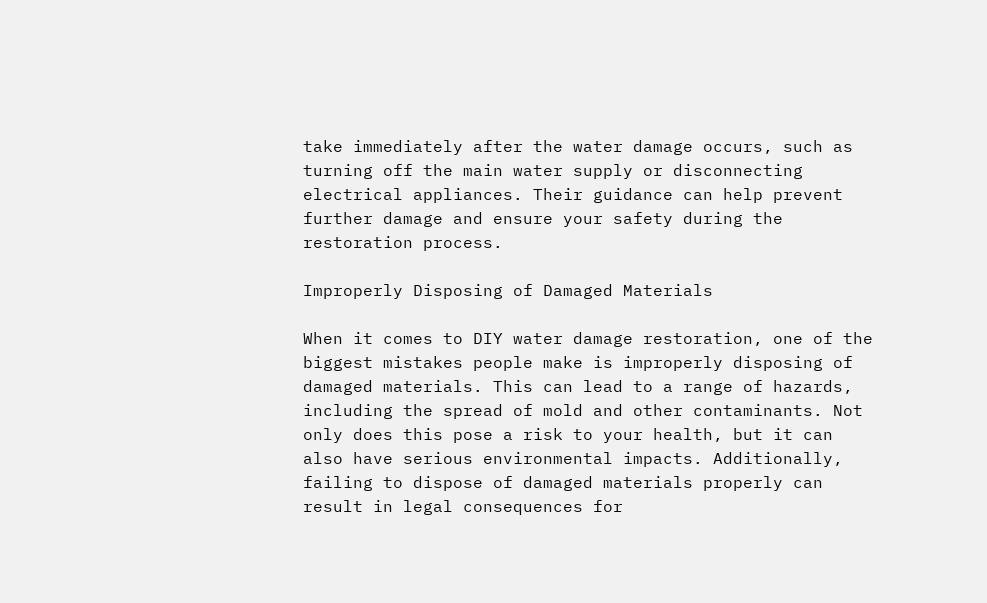take immediately after the water damage occurs, such as turning off the main water supply or disconnecting electrical appliances. Their guidance can help prevent further damage and ensure your safety during the restoration process.

Improperly Disposing of Damaged Materials

When it comes to DIY water damage restoration, one of the biggest mistakes people make is improperly disposing of damaged materials. This can lead to a range of hazards, including the spread of mold and other contaminants. Not only does this pose a risk to your health, but it can also have serious environmental impacts. Additionally, failing to dispose of damaged materials properly can result in legal consequences for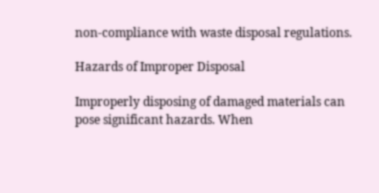non-compliance with waste disposal regulations.

Hazards of Improper Disposal

Improperly disposing of damaged materials can pose significant hazards. When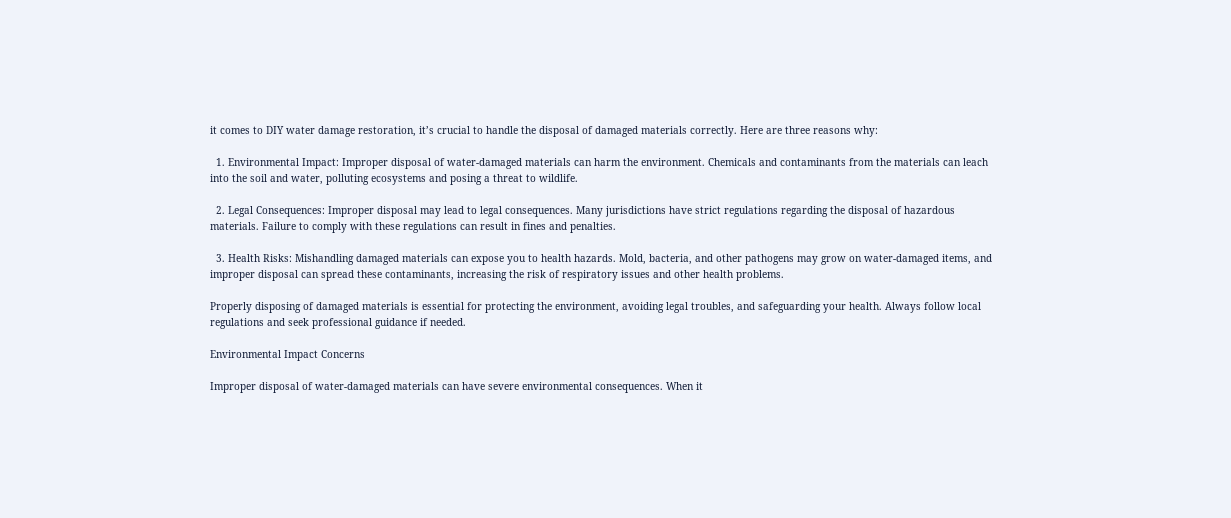it comes to DIY water damage restoration, it’s crucial to handle the disposal of damaged materials correctly. Here are three reasons why:

  1. Environmental Impact: Improper disposal of water-damaged materials can harm the environment. Chemicals and contaminants from the materials can leach into the soil and water, polluting ecosystems and posing a threat to wildlife.

  2. Legal Consequences: Improper disposal may lead to legal consequences. Many jurisdictions have strict regulations regarding the disposal of hazardous materials. Failure to comply with these regulations can result in fines and penalties.

  3. Health Risks: Mishandling damaged materials can expose you to health hazards. Mold, bacteria, and other pathogens may grow on water-damaged items, and improper disposal can spread these contaminants, increasing the risk of respiratory issues and other health problems.

Properly disposing of damaged materials is essential for protecting the environment, avoiding legal troubles, and safeguarding your health. Always follow local regulations and seek professional guidance if needed.

Environmental Impact Concerns

Improper disposal of water-damaged materials can have severe environmental consequences. When it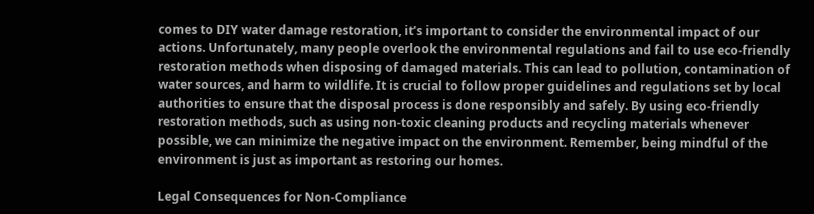comes to DIY water damage restoration, it’s important to consider the environmental impact of our actions. Unfortunately, many people overlook the environmental regulations and fail to use eco-friendly restoration methods when disposing of damaged materials. This can lead to pollution, contamination of water sources, and harm to wildlife. It is crucial to follow proper guidelines and regulations set by local authorities to ensure that the disposal process is done responsibly and safely. By using eco-friendly restoration methods, such as using non-toxic cleaning products and recycling materials whenever possible, we can minimize the negative impact on the environment. Remember, being mindful of the environment is just as important as restoring our homes.

Legal Consequences for Non-Compliance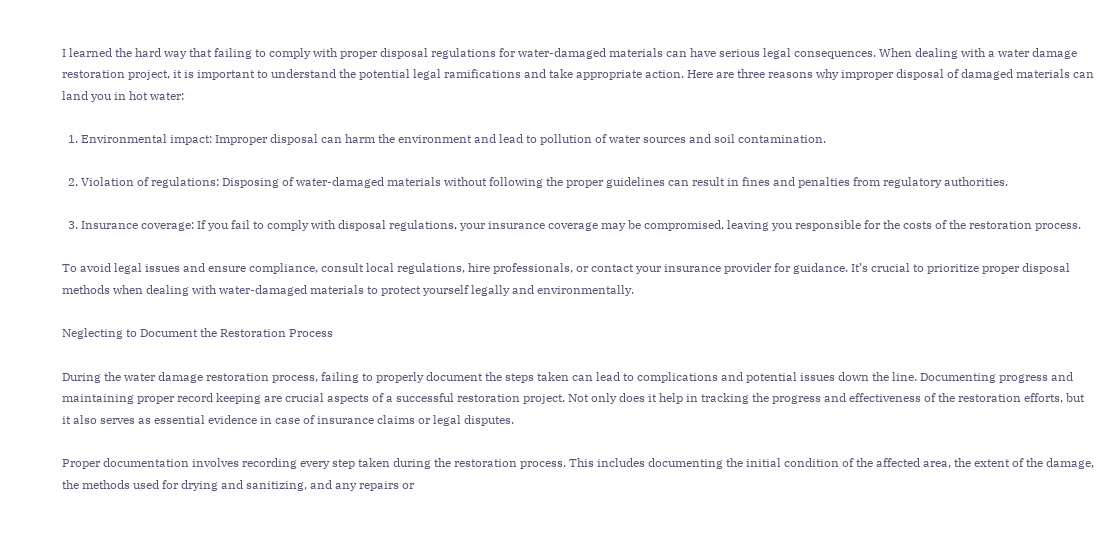I learned the hard way that failing to comply with proper disposal regulations for water-damaged materials can have serious legal consequences. When dealing with a water damage restoration project, it is important to understand the potential legal ramifications and take appropriate action. Here are three reasons why improper disposal of damaged materials can land you in hot water:

  1. Environmental impact: Improper disposal can harm the environment and lead to pollution of water sources and soil contamination.

  2. Violation of regulations: Disposing of water-damaged materials without following the proper guidelines can result in fines and penalties from regulatory authorities.

  3. Insurance coverage: If you fail to comply with disposal regulations, your insurance coverage may be compromised, leaving you responsible for the costs of the restoration process.

To avoid legal issues and ensure compliance, consult local regulations, hire professionals, or contact your insurance provider for guidance. It’s crucial to prioritize proper disposal methods when dealing with water-damaged materials to protect yourself legally and environmentally.

Neglecting to Document the Restoration Process

During the water damage restoration process, failing to properly document the steps taken can lead to complications and potential issues down the line. Documenting progress and maintaining proper record keeping are crucial aspects of a successful restoration project. Not only does it help in tracking the progress and effectiveness of the restoration efforts, but it also serves as essential evidence in case of insurance claims or legal disputes.

Proper documentation involves recording every step taken during the restoration process. This includes documenting the initial condition of the affected area, the extent of the damage, the methods used for drying and sanitizing, and any repairs or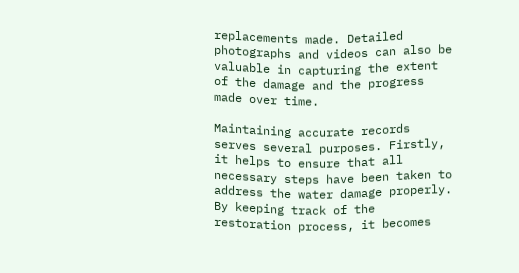replacements made. Detailed photographs and videos can also be valuable in capturing the extent of the damage and the progress made over time.

Maintaining accurate records serves several purposes. Firstly, it helps to ensure that all necessary steps have been taken to address the water damage properly. By keeping track of the restoration process, it becomes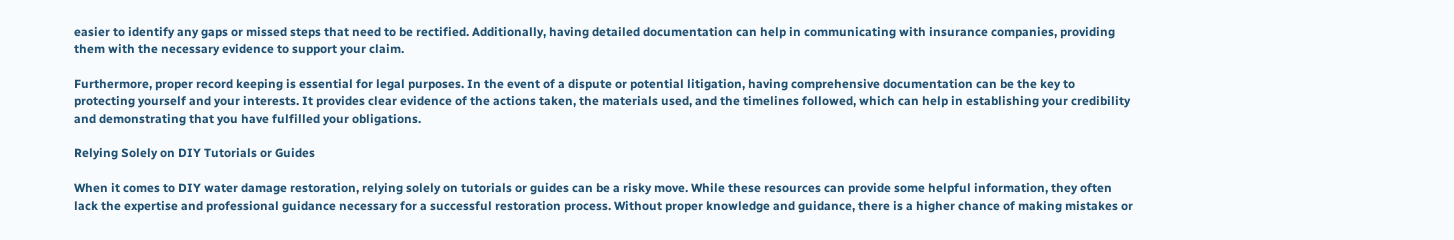easier to identify any gaps or missed steps that need to be rectified. Additionally, having detailed documentation can help in communicating with insurance companies, providing them with the necessary evidence to support your claim.

Furthermore, proper record keeping is essential for legal purposes. In the event of a dispute or potential litigation, having comprehensive documentation can be the key to protecting yourself and your interests. It provides clear evidence of the actions taken, the materials used, and the timelines followed, which can help in establishing your credibility and demonstrating that you have fulfilled your obligations.

Relying Solely on DIY Tutorials or Guides

When it comes to DIY water damage restoration, relying solely on tutorials or guides can be a risky move. While these resources can provide some helpful information, they often lack the expertise and professional guidance necessary for a successful restoration process. Without proper knowledge and guidance, there is a higher chance of making mistakes or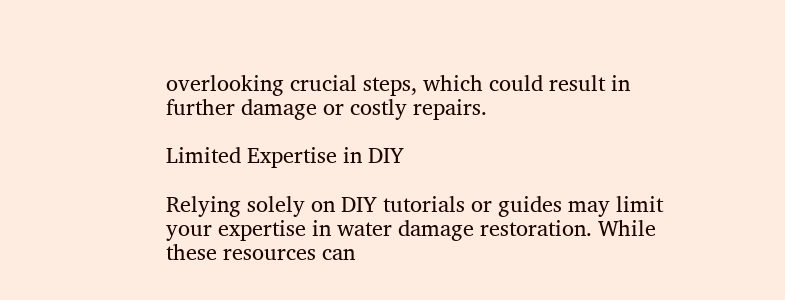overlooking crucial steps, which could result in further damage or costly repairs.

Limited Expertise in DIY

Relying solely on DIY tutorials or guides may limit your expertise in water damage restoration. While these resources can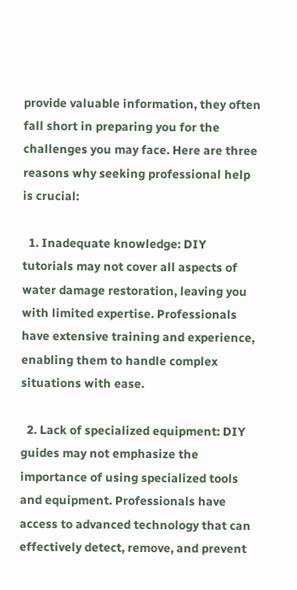provide valuable information, they often fall short in preparing you for the challenges you may face. Here are three reasons why seeking professional help is crucial:

  1. Inadequate knowledge: DIY tutorials may not cover all aspects of water damage restoration, leaving you with limited expertise. Professionals have extensive training and experience, enabling them to handle complex situations with ease.

  2. Lack of specialized equipment: DIY guides may not emphasize the importance of using specialized tools and equipment. Professionals have access to advanced technology that can effectively detect, remove, and prevent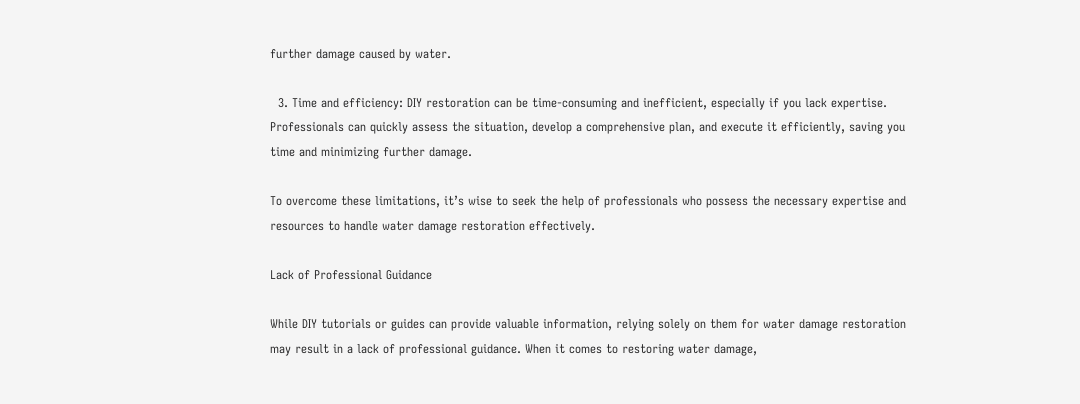further damage caused by water.

  3. Time and efficiency: DIY restoration can be time-consuming and inefficient, especially if you lack expertise. Professionals can quickly assess the situation, develop a comprehensive plan, and execute it efficiently, saving you time and minimizing further damage.

To overcome these limitations, it’s wise to seek the help of professionals who possess the necessary expertise and resources to handle water damage restoration effectively.

Lack of Professional Guidance

While DIY tutorials or guides can provide valuable information, relying solely on them for water damage restoration may result in a lack of professional guidance. When it comes to restoring water damage,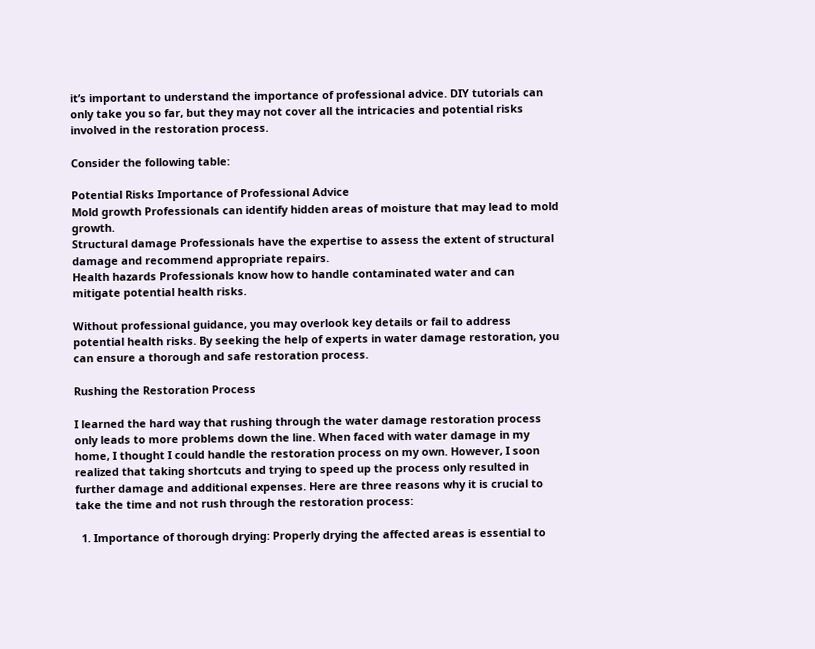it’s important to understand the importance of professional advice. DIY tutorials can only take you so far, but they may not cover all the intricacies and potential risks involved in the restoration process.

Consider the following table:

Potential Risks Importance of Professional Advice
Mold growth Professionals can identify hidden areas of moisture that may lead to mold growth.
Structural damage Professionals have the expertise to assess the extent of structural damage and recommend appropriate repairs.
Health hazards Professionals know how to handle contaminated water and can mitigate potential health risks.

Without professional guidance, you may overlook key details or fail to address potential health risks. By seeking the help of experts in water damage restoration, you can ensure a thorough and safe restoration process.

Rushing the Restoration Process

I learned the hard way that rushing through the water damage restoration process only leads to more problems down the line. When faced with water damage in my home, I thought I could handle the restoration process on my own. However, I soon realized that taking shortcuts and trying to speed up the process only resulted in further damage and additional expenses. Here are three reasons why it is crucial to take the time and not rush through the restoration process:

  1. Importance of thorough drying: Properly drying the affected areas is essential to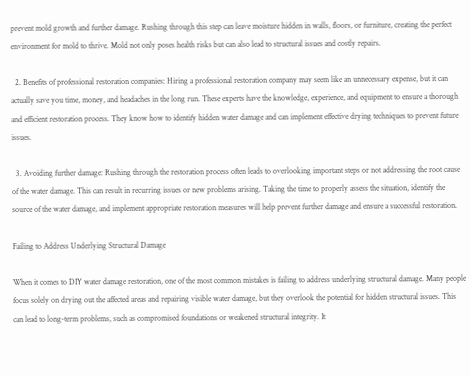prevent mold growth and further damage. Rushing through this step can leave moisture hidden in walls, floors, or furniture, creating the perfect environment for mold to thrive. Mold not only poses health risks but can also lead to structural issues and costly repairs.

  2. Benefits of professional restoration companies: Hiring a professional restoration company may seem like an unnecessary expense, but it can actually save you time, money, and headaches in the long run. These experts have the knowledge, experience, and equipment to ensure a thorough and efficient restoration process. They know how to identify hidden water damage and can implement effective drying techniques to prevent future issues.

  3. Avoiding further damage: Rushing through the restoration process often leads to overlooking important steps or not addressing the root cause of the water damage. This can result in recurring issues or new problems arising. Taking the time to properly assess the situation, identify the source of the water damage, and implement appropriate restoration measures will help prevent further damage and ensure a successful restoration.

Failing to Address Underlying Structural Damage

When it comes to DIY water damage restoration, one of the most common mistakes is failing to address underlying structural damage. Many people focus solely on drying out the affected areas and repairing visible water damage, but they overlook the potential for hidden structural issues. This can lead to long-term problems, such as compromised foundations or weakened structural integrity. It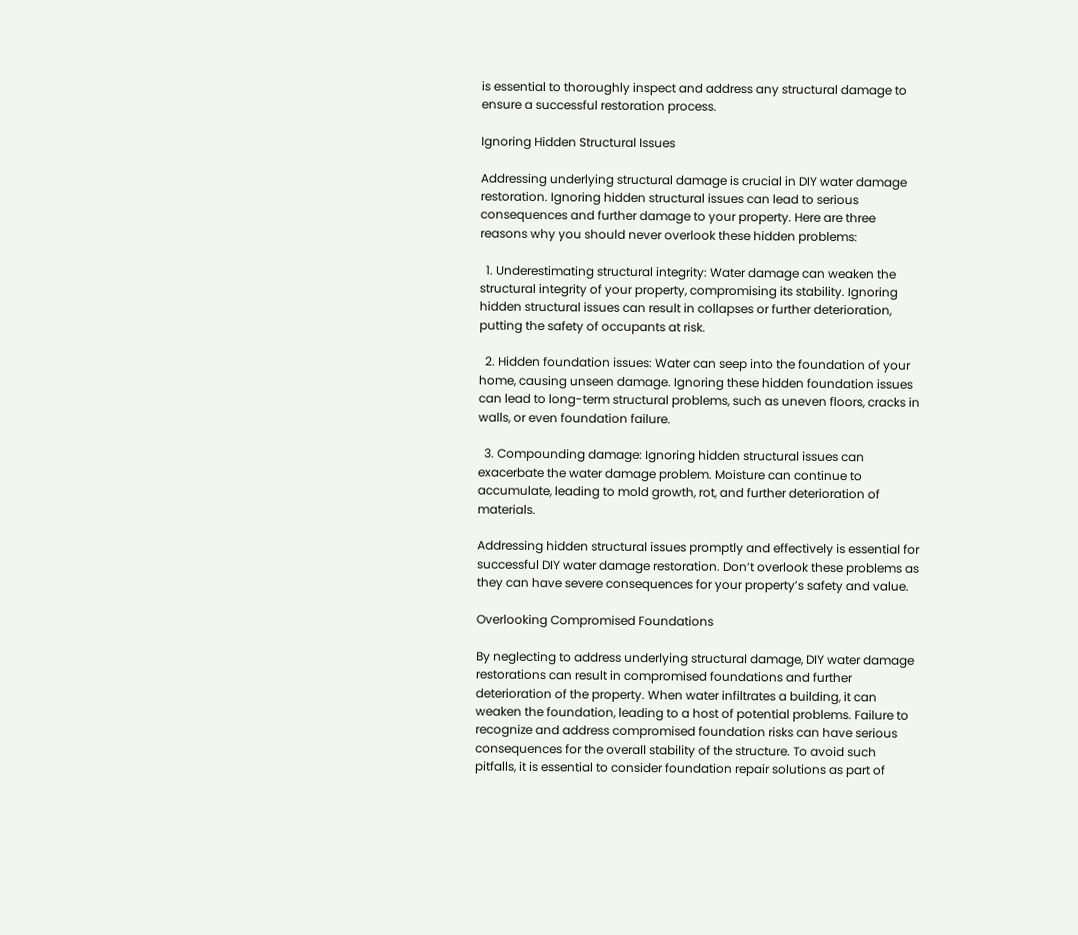is essential to thoroughly inspect and address any structural damage to ensure a successful restoration process.

Ignoring Hidden Structural Issues

Addressing underlying structural damage is crucial in DIY water damage restoration. Ignoring hidden structural issues can lead to serious consequences and further damage to your property. Here are three reasons why you should never overlook these hidden problems:

  1. Underestimating structural integrity: Water damage can weaken the structural integrity of your property, compromising its stability. Ignoring hidden structural issues can result in collapses or further deterioration, putting the safety of occupants at risk.

  2. Hidden foundation issues: Water can seep into the foundation of your home, causing unseen damage. Ignoring these hidden foundation issues can lead to long-term structural problems, such as uneven floors, cracks in walls, or even foundation failure.

  3. Compounding damage: Ignoring hidden structural issues can exacerbate the water damage problem. Moisture can continue to accumulate, leading to mold growth, rot, and further deterioration of materials.

Addressing hidden structural issues promptly and effectively is essential for successful DIY water damage restoration. Don’t overlook these problems as they can have severe consequences for your property’s safety and value.

Overlooking Compromised Foundations

By neglecting to address underlying structural damage, DIY water damage restorations can result in compromised foundations and further deterioration of the property. When water infiltrates a building, it can weaken the foundation, leading to a host of potential problems. Failure to recognize and address compromised foundation risks can have serious consequences for the overall stability of the structure. To avoid such pitfalls, it is essential to consider foundation repair solutions as part of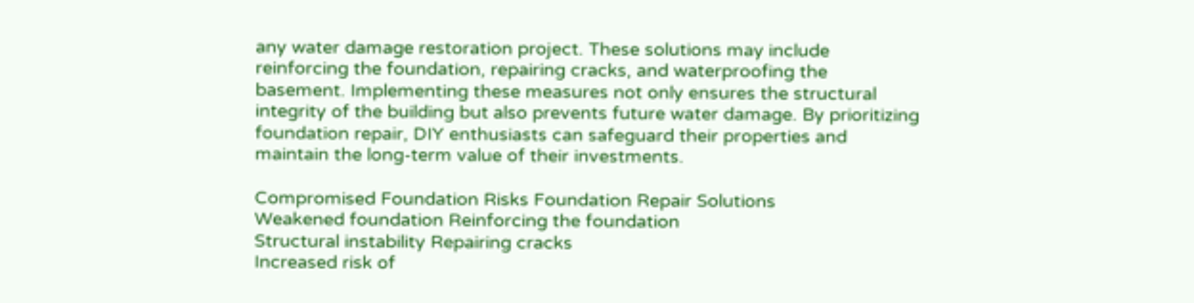any water damage restoration project. These solutions may include reinforcing the foundation, repairing cracks, and waterproofing the basement. Implementing these measures not only ensures the structural integrity of the building but also prevents future water damage. By prioritizing foundation repair, DIY enthusiasts can safeguard their properties and maintain the long-term value of their investments.

Compromised Foundation Risks Foundation Repair Solutions
Weakened foundation Reinforcing the foundation
Structural instability Repairing cracks
Increased risk of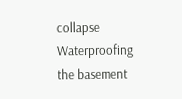collapse Waterproofing the basement